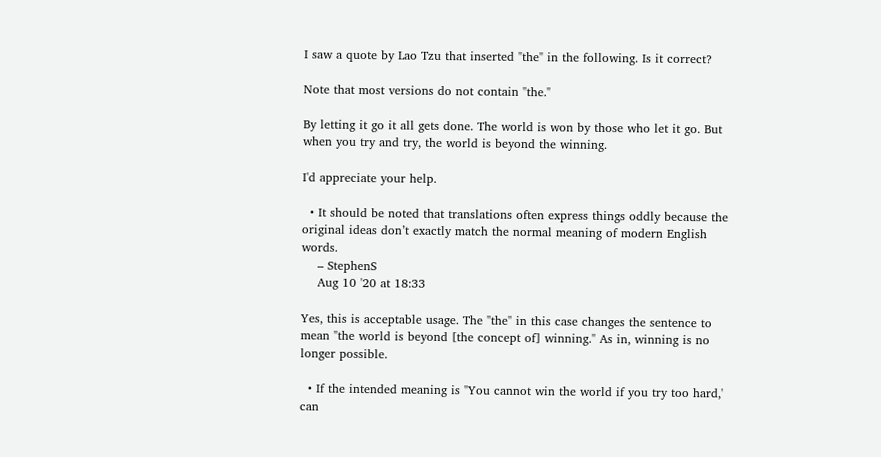I saw a quote by Lao Tzu that inserted "the" in the following. Is it correct?

Note that most versions do not contain "the."

By letting it go it all gets done. The world is won by those who let it go. But when you try and try, the world is beyond the winning.

I'd appreciate your help.

  • It should be noted that translations often express things oddly because the original ideas don’t exactly match the normal meaning of modern English words.
    – StephenS
    Aug 10 '20 at 18:33

Yes, this is acceptable usage. The "the" in this case changes the sentence to mean "the world is beyond [the concept of] winning." As in, winning is no longer possible.

  • If the intended meaning is "You cannot win the world if you try too hard,' can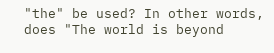"the" be used? In other words, does "The world is beyond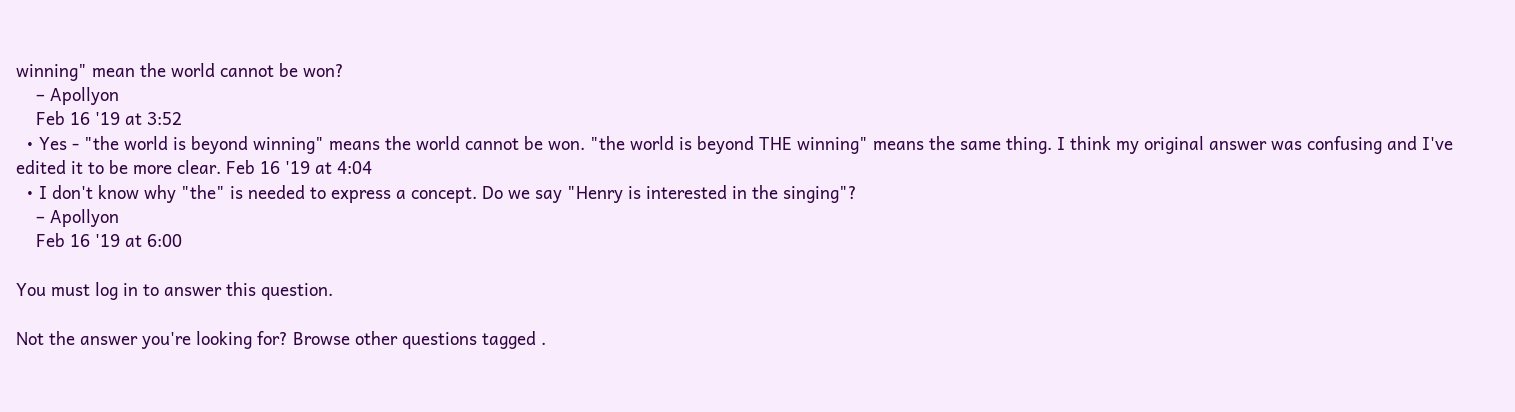winning" mean the world cannot be won?
    – Apollyon
    Feb 16 '19 at 3:52
  • Yes - "the world is beyond winning" means the world cannot be won. "the world is beyond THE winning" means the same thing. I think my original answer was confusing and I've edited it to be more clear. Feb 16 '19 at 4:04
  • I don't know why "the" is needed to express a concept. Do we say "Henry is interested in the singing"?
    – Apollyon
    Feb 16 '19 at 6:00

You must log in to answer this question.

Not the answer you're looking for? Browse other questions tagged .